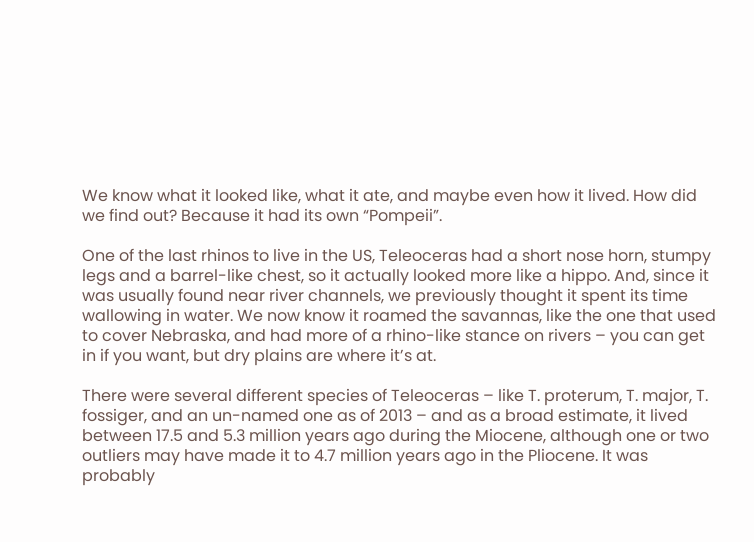We know what it looked like, what it ate, and maybe even how it lived. How did we find out? Because it had its own “Pompeii”.

One of the last rhinos to live in the US, Teleoceras had a short nose horn, stumpy legs and a barrel-like chest, so it actually looked more like a hippo. And, since it was usually found near river channels, we previously thought it spent its time wallowing in water. We now know it roamed the savannas, like the one that used to cover Nebraska, and had more of a rhino-like stance on rivers – you can get in if you want, but dry plains are where it’s at.

There were several different species of Teleoceras – like T. proterum, T. major, T. fossiger, and an un-named one as of 2013 – and as a broad estimate, it lived between 17.5 and 5.3 million years ago during the Miocene, although one or two outliers may have made it to 4.7 million years ago in the Pliocene. It was probably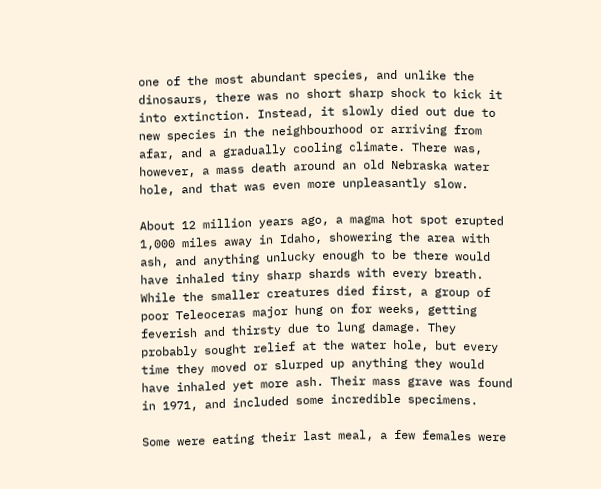one of the most abundant species, and unlike the dinosaurs, there was no short sharp shock to kick it into extinction. Instead, it slowly died out due to new species in the neighbourhood or arriving from afar, and a gradually cooling climate. There was, however, a mass death around an old Nebraska water hole, and that was even more unpleasantly slow.

About 12 million years ago, a magma hot spot erupted 1,000 miles away in Idaho, showering the area with ash, and anything unlucky enough to be there would have inhaled tiny sharp shards with every breath. While the smaller creatures died first, a group of poor Teleoceras major hung on for weeks, getting feverish and thirsty due to lung damage. They probably sought relief at the water hole, but every time they moved or slurped up anything they would have inhaled yet more ash. Their mass grave was found in 1971, and included some incredible specimens.

Some were eating their last meal, a few females were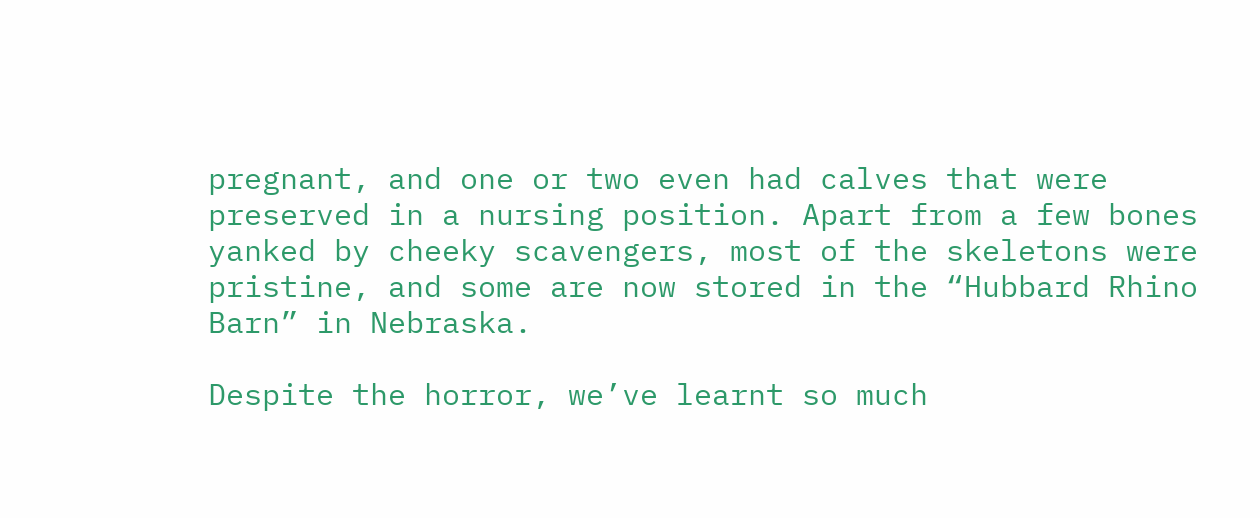pregnant, and one or two even had calves that were preserved in a nursing position. Apart from a few bones yanked by cheeky scavengers, most of the skeletons were pristine, and some are now stored in the “Hubbard Rhino Barn” in Nebraska.

Despite the horror, we’ve learnt so much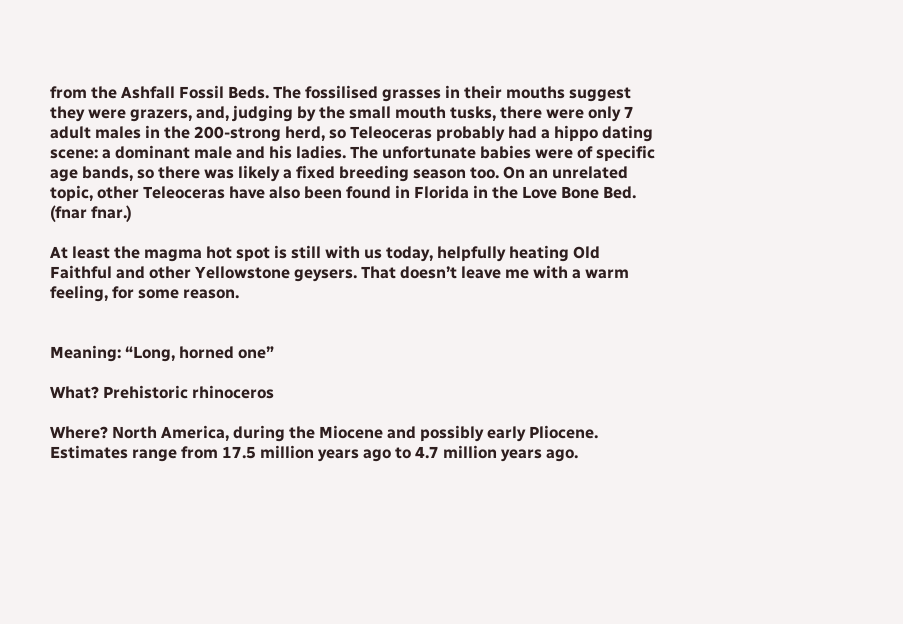from the Ashfall Fossil Beds. The fossilised grasses in their mouths suggest they were grazers, and, judging by the small mouth tusks, there were only 7 adult males in the 200-strong herd, so Teleoceras probably had a hippo dating scene: a dominant male and his ladies. The unfortunate babies were of specific age bands, so there was likely a fixed breeding season too. On an unrelated topic, other Teleoceras have also been found in Florida in the Love Bone Bed. (fnar fnar.)

At least the magma hot spot is still with us today, helpfully heating Old Faithful and other Yellowstone geysers. That doesn’t leave me with a warm feeling, for some reason.


Meaning: “Long, horned one”

What? Prehistoric rhinoceros

Where? North America, during the Miocene and possibly early Pliocene. Estimates range from 17.5 million years ago to 4.7 million years ago.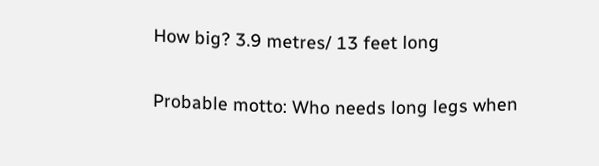How big? 3.9 metres/ 13 feet long

Probable motto: Who needs long legs when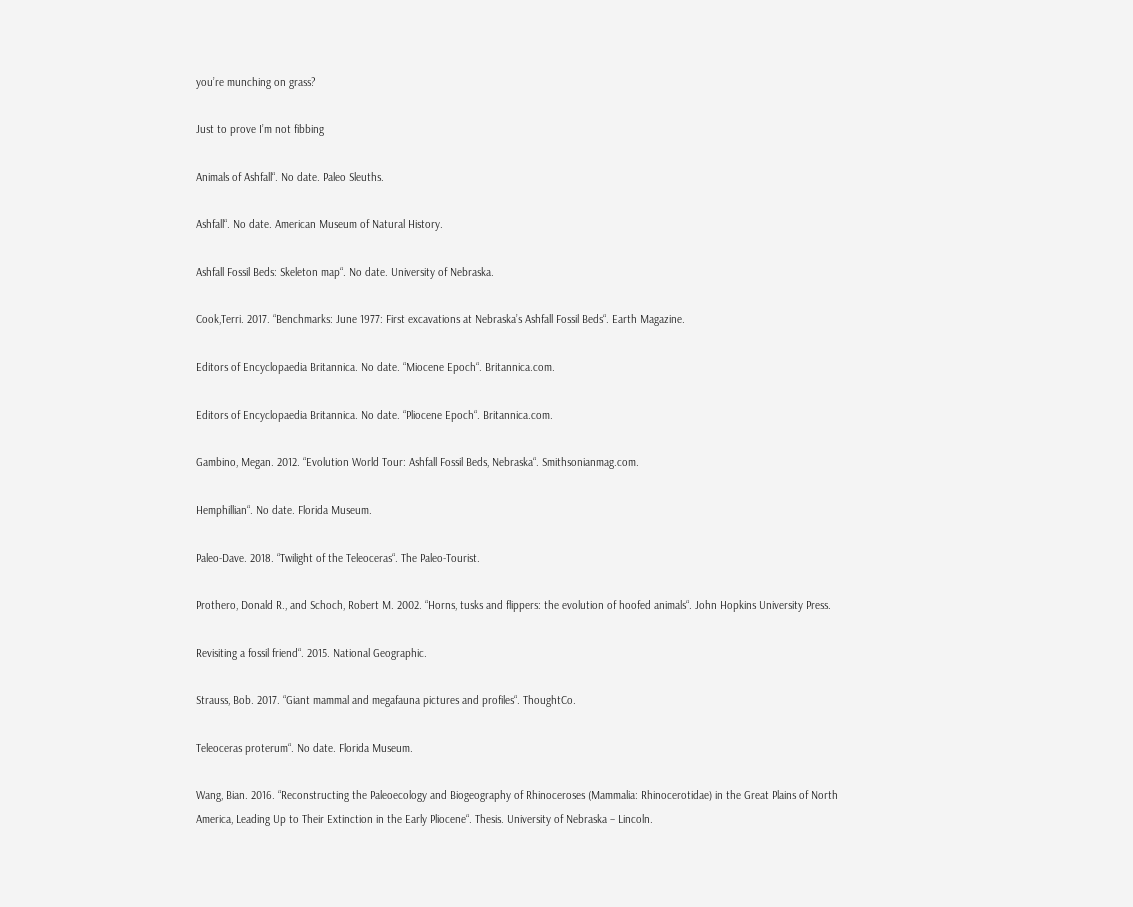you’re munching on grass?

Just to prove I’m not fibbing

Animals of Ashfall“. No date. Paleo Sleuths.

Ashfall“. No date. American Museum of Natural History.

Ashfall Fossil Beds: Skeleton map“. No date. University of Nebraska.

Cook,Terri. 2017. “Benchmarks: June 1977: First excavations at Nebraska’s Ashfall Fossil Beds“. Earth Magazine.

Editors of Encyclopaedia Britannica. No date. “Miocene Epoch“. Britannica.com.

Editors of Encyclopaedia Britannica. No date. “Pliocene Epoch“. Britannica.com.

Gambino, Megan. 2012. “Evolution World Tour: Ashfall Fossil Beds, Nebraska“. Smithsonianmag.com.

Hemphillian“. No date. Florida Museum.

Paleo-Dave. 2018. “Twilight of the Teleoceras“. The Paleo-Tourist.

Prothero, Donald R., and Schoch, Robert M. 2002. “Horns, tusks and flippers: the evolution of hoofed animals“. John Hopkins University Press.

Revisiting a fossil friend“. 2015. National Geographic.

Strauss, Bob. 2017. “Giant mammal and megafauna pictures and profiles“. ThoughtCo.

Teleoceras proterum“. No date. Florida Museum.

Wang, Bian. 2016. “Reconstructing the Paleoecology and Biogeography of Rhinoceroses (Mammalia: Rhinocerotidae) in the Great Plains of North America, Leading Up to Their Extinction in the Early Pliocene“. Thesis. University of Nebraska – Lincoln.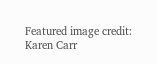Featured image credit: Karen Carr